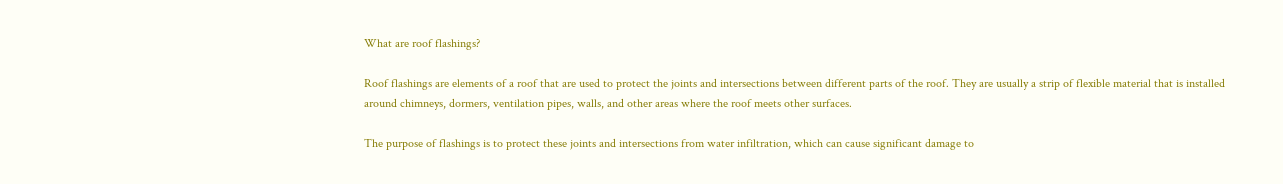What are roof flashings?

Roof flashings are elements of a roof that are used to protect the joints and intersections between different parts of the roof. They are usually a strip of flexible material that is installed around chimneys, dormers, ventilation pipes, walls, and other areas where the roof meets other surfaces.

The purpose of flashings is to protect these joints and intersections from water infiltration, which can cause significant damage to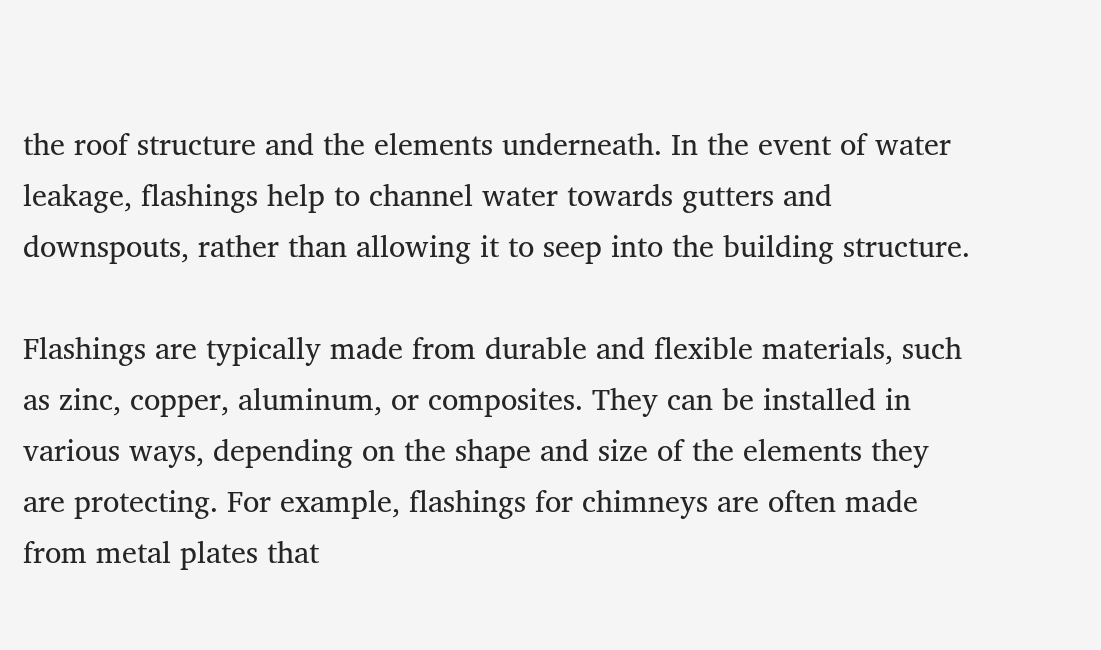the roof structure and the elements underneath. In the event of water leakage, flashings help to channel water towards gutters and downspouts, rather than allowing it to seep into the building structure.

Flashings are typically made from durable and flexible materials, such as zinc, copper, aluminum, or composites. They can be installed in various ways, depending on the shape and size of the elements they are protecting. For example, flashings for chimneys are often made from metal plates that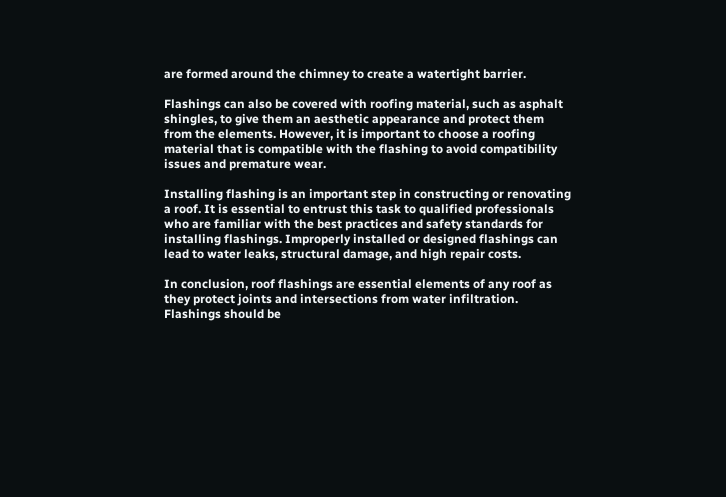are formed around the chimney to create a watertight barrier.

Flashings can also be covered with roofing material, such as asphalt shingles, to give them an aesthetic appearance and protect them from the elements. However, it is important to choose a roofing material that is compatible with the flashing to avoid compatibility issues and premature wear.

Installing flashing is an important step in constructing or renovating a roof. It is essential to entrust this task to qualified professionals who are familiar with the best practices and safety standards for installing flashings. Improperly installed or designed flashings can lead to water leaks, structural damage, and high repair costs.

In conclusion, roof flashings are essential elements of any roof as they protect joints and intersections from water infiltration. Flashings should be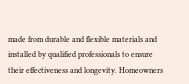made from durable and flexible materials and installed by qualified professionals to ensure their effectiveness and longevity. Homeowners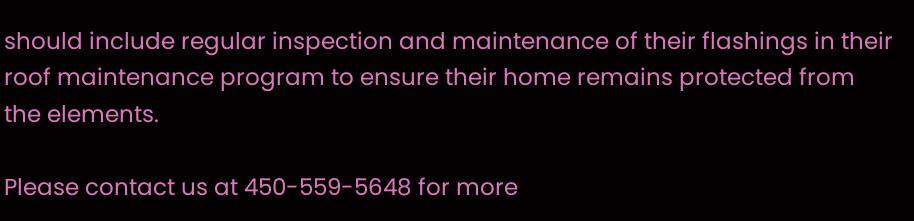should include regular inspection and maintenance of their flashings in their roof maintenance program to ensure their home remains protected from the elements.

Please contact us at 450-559-5648 for more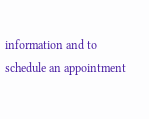information and to schedule an appointment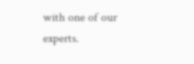with one of our experts.